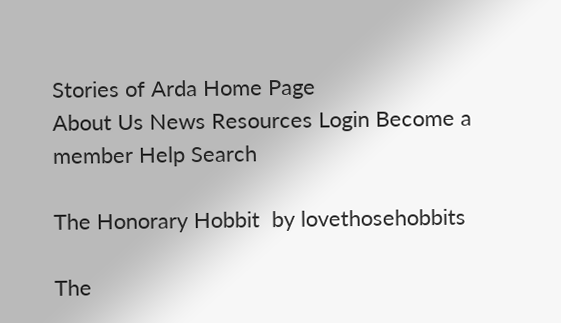Stories of Arda Home Page
About Us News Resources Login Become a member Help Search

The Honorary Hobbit  by lovethosehobbits

The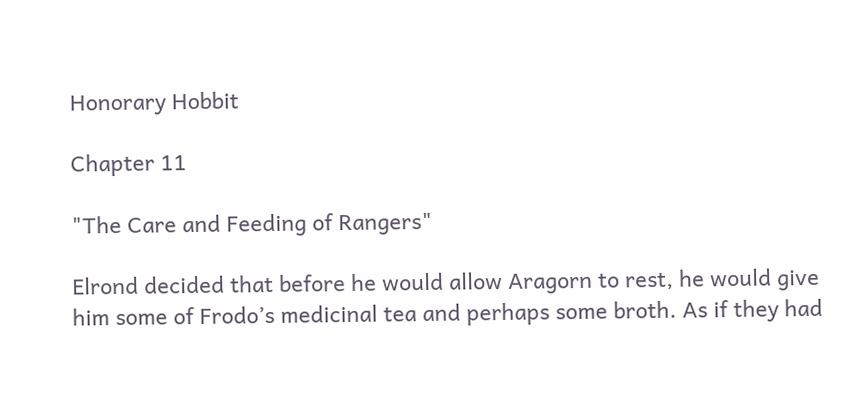Honorary Hobbit

Chapter 11

"The Care and Feeding of Rangers"

Elrond decided that before he would allow Aragorn to rest, he would give him some of Frodo’s medicinal tea and perhaps some broth. As if they had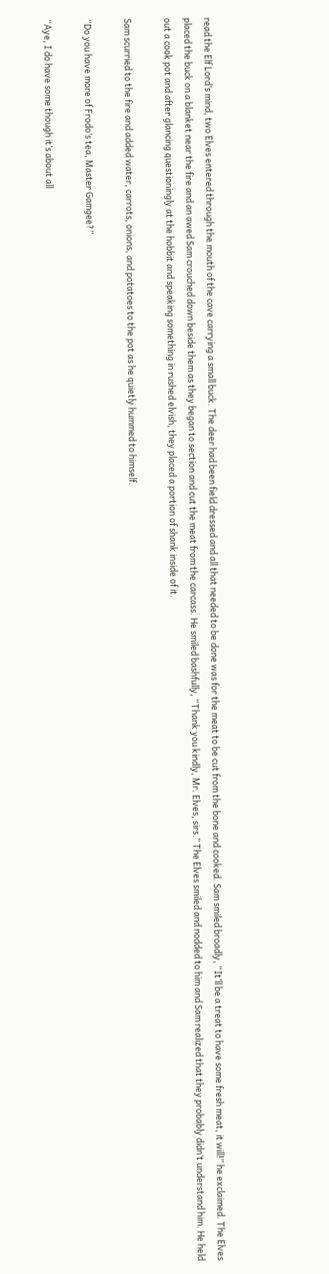read the Elf Lord’s mind, two Elves entered through the mouth of the cave carrying a small buck. The deer had been field dressed and all that needed to be done was for the meat to be cut from the bone and cooked. Sam smiled broadly, “It’ll be a treat to have some fresh meat, it will!” he exclaimed. The Elves placed the buck on a blanket near the fire and an awed Sam crouched down beside them as they began to section and cut the meat from the carcass. He smiled bashfully, “Thank you kindly, Mr. Elves, sirs.” The Elves smiled and nodded to him and Sam realized that they probably didn’t understand him. He held out a cook pot and after glancing questioningly at the hobbit and speaking something in rushed elvish, they placed a portion of shank inside of it.

Sam scurried to the fire and added water, carrots, onions, and potatoes to the pot as he quietly hummed to himself.

“Do you have more of Frodo’s tea, Master Gamgee?”

“Aye, I do have some though it’s about all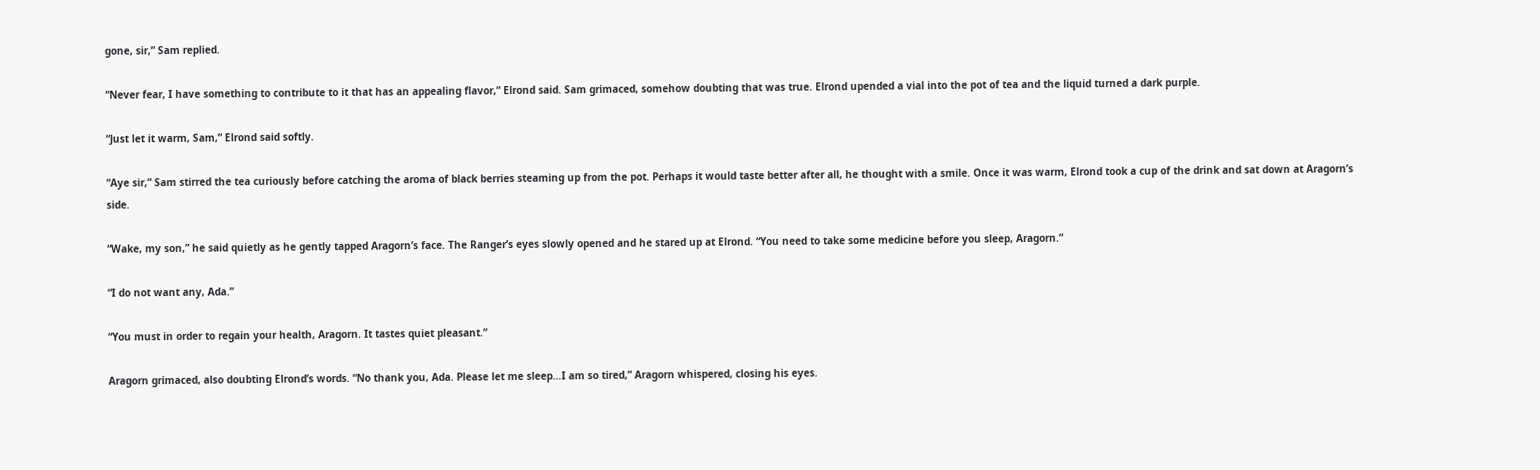gone, sir,” Sam replied.

“Never fear, I have something to contribute to it that has an appealing flavor,” Elrond said. Sam grimaced, somehow doubting that was true. Elrond upended a vial into the pot of tea and the liquid turned a dark purple.

“Just let it warm, Sam,” Elrond said softly.

“Aye sir,” Sam stirred the tea curiously before catching the aroma of black berries steaming up from the pot. Perhaps it would taste better after all, he thought with a smile. Once it was warm, Elrond took a cup of the drink and sat down at Aragorn’s side.

“Wake, my son,” he said quietly as he gently tapped Aragorn’s face. The Ranger’s eyes slowly opened and he stared up at Elrond. “You need to take some medicine before you sleep, Aragorn.”

“I do not want any, Ada.”

“You must in order to regain your health, Aragorn. It tastes quiet pleasant.”

Aragorn grimaced, also doubting Elrond’s words. “No thank you, Ada. Please let me sleep…I am so tired,” Aragorn whispered, closing his eyes.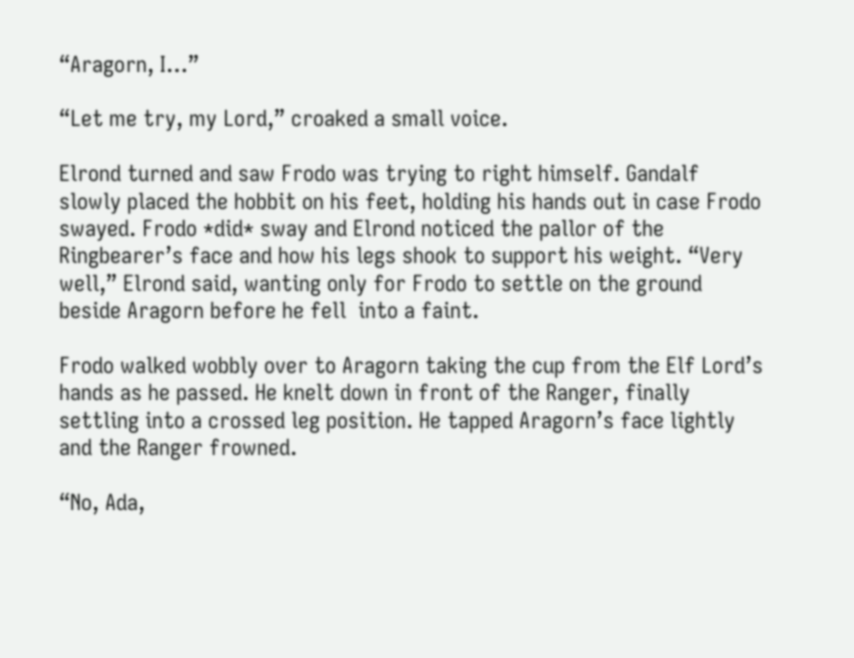“Aragorn, I…”

“Let me try, my Lord,” croaked a small voice.

Elrond turned and saw Frodo was trying to right himself. Gandalf slowly placed the hobbit on his feet, holding his hands out in case Frodo swayed. Frodo *did* sway and Elrond noticed the pallor of the Ringbearer’s face and how his legs shook to support his weight. “Very well,” Elrond said, wanting only for Frodo to settle on the ground beside Aragorn before he fell  into a faint.

Frodo walked wobbly over to Aragorn taking the cup from the Elf Lord’s hands as he passed. He knelt down in front of the Ranger, finally settling into a crossed leg position. He tapped Aragorn’s face lightly and the Ranger frowned.

“No, Ada,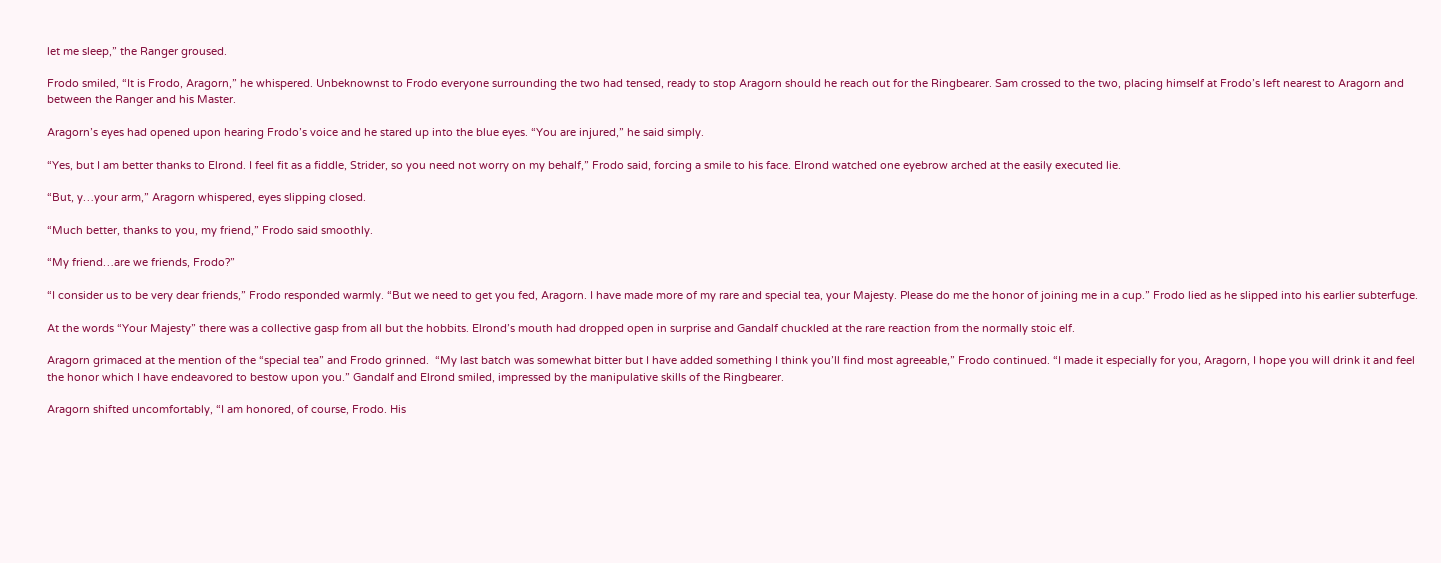let me sleep,” the Ranger groused.

Frodo smiled, “It is Frodo, Aragorn,” he whispered. Unbeknownst to Frodo everyone surrounding the two had tensed, ready to stop Aragorn should he reach out for the Ringbearer. Sam crossed to the two, placing himself at Frodo’s left nearest to Aragorn and between the Ranger and his Master.

Aragorn’s eyes had opened upon hearing Frodo’s voice and he stared up into the blue eyes. “You are injured,” he said simply.

“Yes, but I am better thanks to Elrond. I feel fit as a fiddle, Strider, so you need not worry on my behalf,” Frodo said, forcing a smile to his face. Elrond watched one eyebrow arched at the easily executed lie.

“But, y…your arm,” Aragorn whispered, eyes slipping closed.

“Much better, thanks to you, my friend,” Frodo said smoothly.

“My friend…are we friends, Frodo?”

“I consider us to be very dear friends,” Frodo responded warmly. “But we need to get you fed, Aragorn. I have made more of my rare and special tea, your Majesty. Please do me the honor of joining me in a cup.” Frodo lied as he slipped into his earlier subterfuge.

At the words “Your Majesty” there was a collective gasp from all but the hobbits. Elrond’s mouth had dropped open in surprise and Gandalf chuckled at the rare reaction from the normally stoic elf.

Aragorn grimaced at the mention of the “special tea” and Frodo grinned.  “My last batch was somewhat bitter but I have added something I think you’ll find most agreeable,” Frodo continued. “I made it especially for you, Aragorn, I hope you will drink it and feel the honor which I have endeavored to bestow upon you.” Gandalf and Elrond smiled, impressed by the manipulative skills of the Ringbearer.

Aragorn shifted uncomfortably, “I am honored, of course, Frodo. His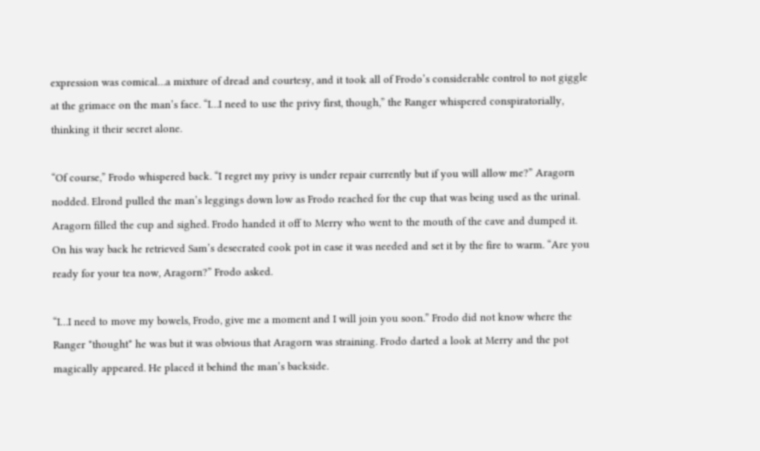expression was comical…a mixture of dread and courtesy, and it took all of Frodo’s considerable control to not giggle at the grimace on the man’s face. “I…I need to use the privy first, though,” the Ranger whispered conspiratorially, thinking it their secret alone.

“Of course,” Frodo whispered back. “I regret my privy is under repair currently but if you will allow me?” Aragorn nodded. Elrond pulled the man’s leggings down low as Frodo reached for the cup that was being used as the urinal. Aragorn filled the cup and sighed. Frodo handed it off to Merry who went to the mouth of the cave and dumped it. On his way back he retrieved Sam’s desecrated cook pot in case it was needed and set it by the fire to warm. “Are you ready for your tea now, Aragorn?” Frodo asked.

“I…I need to move my bowels, Frodo, give me a moment and I will join you soon.” Frodo did not know where the Ranger *thought* he was but it was obvious that Aragorn was straining. Frodo darted a look at Merry and the pot magically appeared. He placed it behind the man’s backside.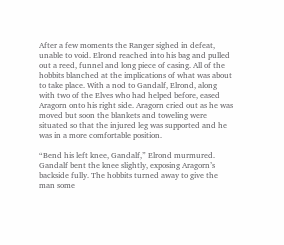After a few moments the Ranger sighed in defeat, unable to void. Elrond reached into his bag and pulled out a reed, funnel and long piece of casing. All of the hobbits blanched at the implications of what was about to take place. With a nod to Gandalf, Elrond, along with two of the Elves who had helped before, eased Aragorn onto his right side. Aragorn cried out as he was moved but soon the blankets and toweling were situated so that the injured leg was supported and he was in a more comfortable position.

“Bend his left knee, Gandalf,” Elrond murmured. Gandalf bent the knee slightly, exposing Aragorn’s backside fully. The hobbits turned away to give the man some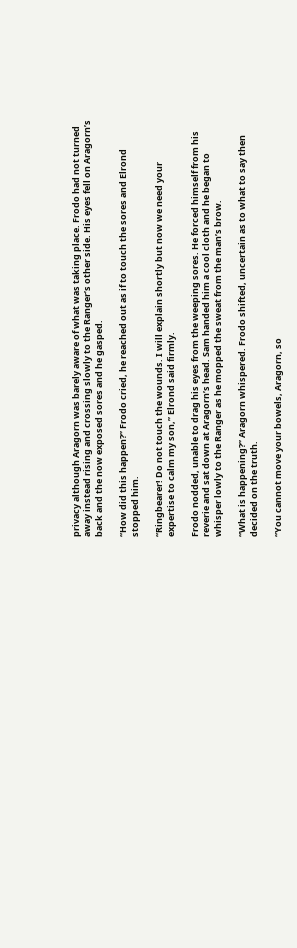privacy although Aragorn was barely aware of what was taking place. Frodo had not turned away instead rising and crossing slowly to the Ranger’s other side. His eyes fell on Aragorn’s back and the now exposed sores and he gasped.

“How did this happen?” Frodo cried, he reached out as if to touch the sores and Elrond stopped him.

“Ringbearer! Do not touch the wounds. I will explain shortly but now we need your expertise to calm my son,” Elrond said firmly.

Frodo nodded, unable to drag his eyes from the weeping sores. He forced himself from his reverie and sat down at Aragorn’s head. Sam handed him a cool cloth and he began to whisper lowly to the Ranger as he mopped the sweat from the man’s brow.

“What is happening?” Aragorn whispered. Frodo shifted, uncertain as to what to say then decided on the truth.

“You cannot move your bowels, Aragorn, so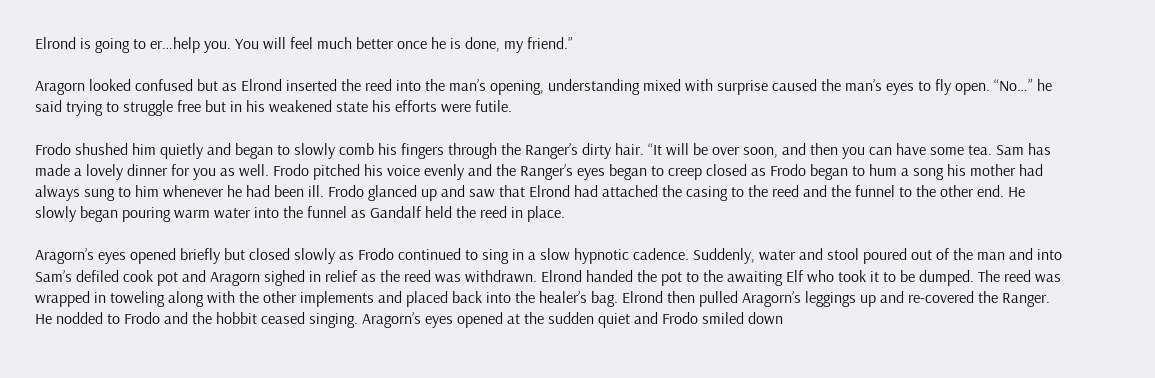Elrond is going to er…help you. You will feel much better once he is done, my friend.”

Aragorn looked confused but as Elrond inserted the reed into the man’s opening, understanding mixed with surprise caused the man’s eyes to fly open. “No…” he said trying to struggle free but in his weakened state his efforts were futile.

Frodo shushed him quietly and began to slowly comb his fingers through the Ranger’s dirty hair. “It will be over soon, and then you can have some tea. Sam has made a lovely dinner for you as well. Frodo pitched his voice evenly and the Ranger’s eyes began to creep closed as Frodo began to hum a song his mother had always sung to him whenever he had been ill. Frodo glanced up and saw that Elrond had attached the casing to the reed and the funnel to the other end. He slowly began pouring warm water into the funnel as Gandalf held the reed in place.

Aragorn’s eyes opened briefly but closed slowly as Frodo continued to sing in a slow hypnotic cadence. Suddenly, water and stool poured out of the man and into Sam’s defiled cook pot and Aragorn sighed in relief as the reed was withdrawn. Elrond handed the pot to the awaiting Elf who took it to be dumped. The reed was wrapped in toweling along with the other implements and placed back into the healer’s bag. Elrond then pulled Aragorn’s leggings up and re-covered the Ranger. He nodded to Frodo and the hobbit ceased singing. Aragorn’s eyes opened at the sudden quiet and Frodo smiled down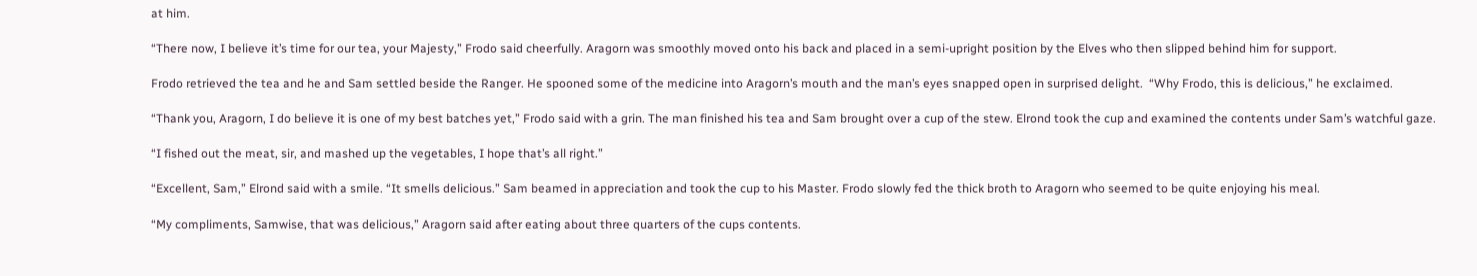at him.

“There now, I believe it’s time for our tea, your Majesty,” Frodo said cheerfully. Aragorn was smoothly moved onto his back and placed in a semi-upright position by the Elves who then slipped behind him for support.

Frodo retrieved the tea and he and Sam settled beside the Ranger. He spooned some of the medicine into Aragorn’s mouth and the man’s eyes snapped open in surprised delight.  “Why Frodo, this is delicious,” he exclaimed.

“Thank you, Aragorn, I do believe it is one of my best batches yet,” Frodo said with a grin. The man finished his tea and Sam brought over a cup of the stew. Elrond took the cup and examined the contents under Sam’s watchful gaze.

“I fished out the meat, sir, and mashed up the vegetables, I hope that’s all right.”

“Excellent, Sam,” Elrond said with a smile. “It smells delicious.” Sam beamed in appreciation and took the cup to his Master. Frodo slowly fed the thick broth to Aragorn who seemed to be quite enjoying his meal.

“My compliments, Samwise, that was delicious,” Aragorn said after eating about three quarters of the cups contents.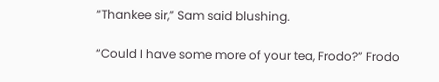“Thankee sir,” Sam said blushing.

“Could I have some more of your tea, Frodo?” Frodo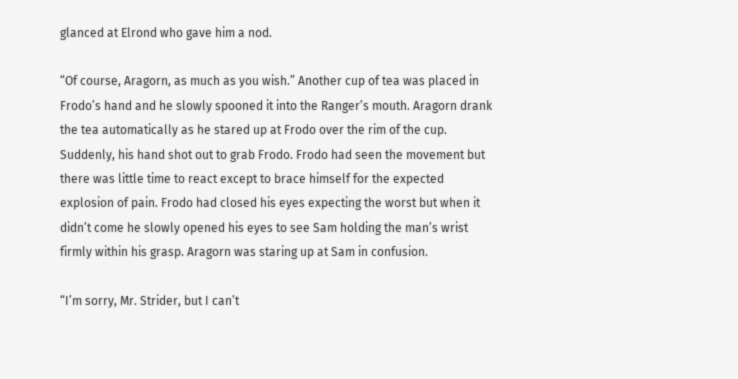glanced at Elrond who gave him a nod.

“Of course, Aragorn, as much as you wish.” Another cup of tea was placed in Frodo’s hand and he slowly spooned it into the Ranger’s mouth. Aragorn drank the tea automatically as he stared up at Frodo over the rim of the cup. Suddenly, his hand shot out to grab Frodo. Frodo had seen the movement but there was little time to react except to brace himself for the expected explosion of pain. Frodo had closed his eyes expecting the worst but when it didn’t come he slowly opened his eyes to see Sam holding the man’s wrist firmly within his grasp. Aragorn was staring up at Sam in confusion.

“I’m sorry, Mr. Strider, but I can’t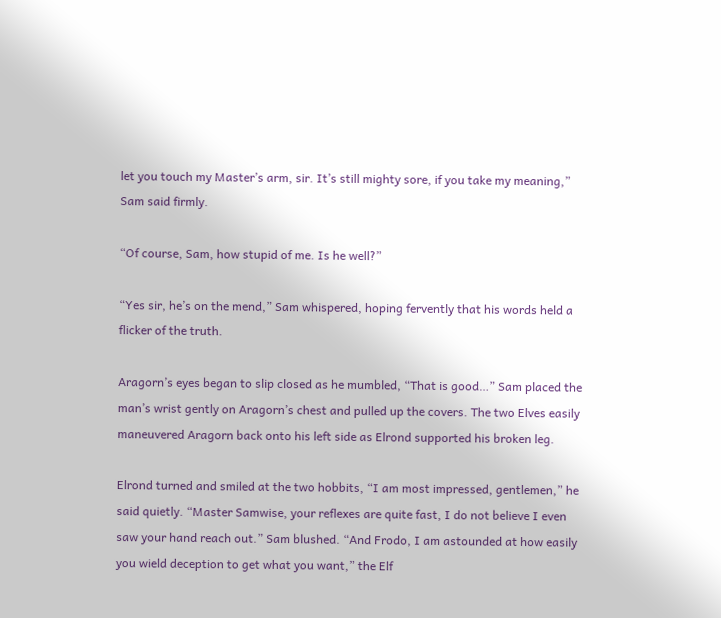let you touch my Master’s arm, sir. It’s still mighty sore, if you take my meaning,” Sam said firmly.

“Of course, Sam, how stupid of me. Is he well?”

“Yes sir, he’s on the mend,” Sam whispered, hoping fervently that his words held a flicker of the truth.

Aragorn’s eyes began to slip closed as he mumbled, “That is good…” Sam placed the man’s wrist gently on Aragorn’s chest and pulled up the covers. The two Elves easily maneuvered Aragorn back onto his left side as Elrond supported his broken leg.

Elrond turned and smiled at the two hobbits, “I am most impressed, gentlemen,” he said quietly. “Master Samwise, your reflexes are quite fast, I do not believe I even saw your hand reach out.” Sam blushed. “And Frodo, I am astounded at how easily you wield deception to get what you want,” the Elf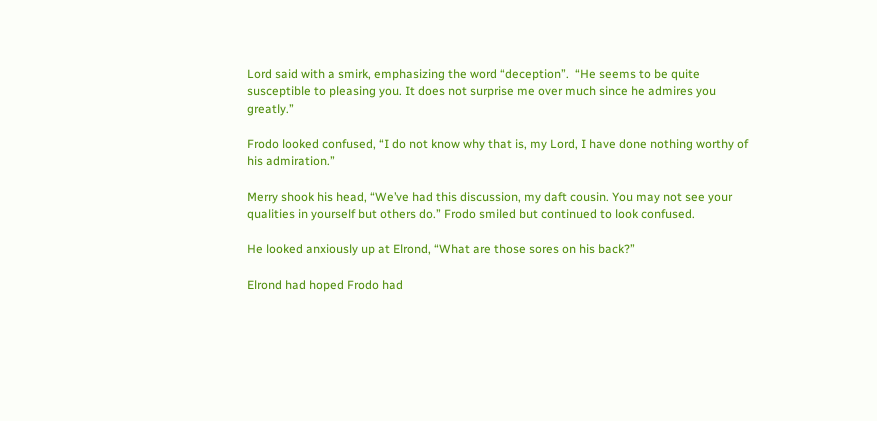Lord said with a smirk, emphasizing the word “deception”.  “He seems to be quite susceptible to pleasing you. It does not surprise me over much since he admires you greatly.”

Frodo looked confused, “I do not know why that is, my Lord, I have done nothing worthy of his admiration.”

Merry shook his head, “We’ve had this discussion, my daft cousin. You may not see your qualities in yourself but others do.” Frodo smiled but continued to look confused.

He looked anxiously up at Elrond, “What are those sores on his back?”

Elrond had hoped Frodo had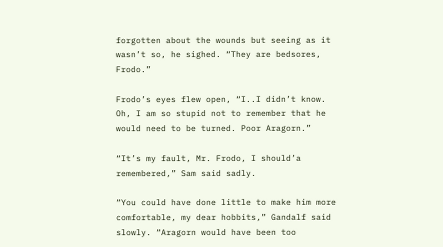forgotten about the wounds but seeing as it wasn’t so, he sighed. “They are bedsores, Frodo.”

Frodo’s eyes flew open, “I..I didn’t know. Oh, I am so stupid not to remember that he would need to be turned. Poor Aragorn.”

“It’s my fault, Mr. Frodo, I should’a remembered,” Sam said sadly.

“You could have done little to make him more comfortable, my dear hobbits,” Gandalf said slowly. “Aragorn would have been too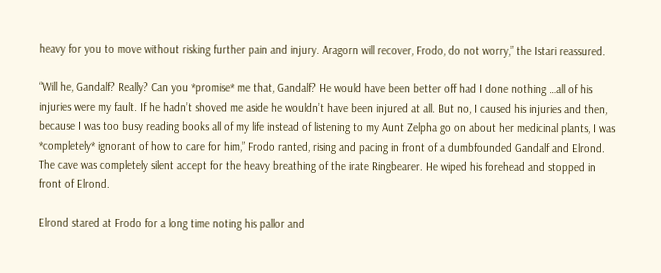heavy for you to move without risking further pain and injury. Aragorn will recover, Frodo, do not worry,” the Istari reassured.

“Will he, Gandalf? Really? Can you *promise* me that, Gandalf? He would have been better off had I done nothing …all of his injuries were my fault. If he hadn’t shoved me aside he wouldn’t have been injured at all. But no, I caused his injuries and then, because I was too busy reading books all of my life instead of listening to my Aunt Zelpha go on about her medicinal plants, I was *completely* ignorant of how to care for him,” Frodo ranted, rising and pacing in front of a dumbfounded Gandalf and Elrond. The cave was completely silent accept for the heavy breathing of the irate Ringbearer. He wiped his forehead and stopped in front of Elrond.

Elrond stared at Frodo for a long time noting his pallor and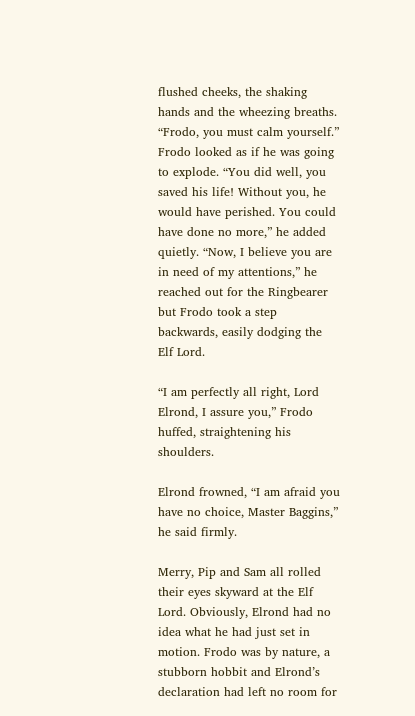flushed cheeks, the shaking hands and the wheezing breaths.  “Frodo, you must calm yourself.” Frodo looked as if he was going to explode. “You did well, you saved his life! Without you, he would have perished. You could have done no more,” he added quietly. “Now, I believe you are in need of my attentions,” he reached out for the Ringbearer but Frodo took a step backwards, easily dodging the Elf Lord.

“I am perfectly all right, Lord Elrond, I assure you,” Frodo huffed, straightening his shoulders.

Elrond frowned, “I am afraid you have no choice, Master Baggins,” he said firmly.

Merry, Pip and Sam all rolled their eyes skyward at the Elf Lord. Obviously, Elrond had no idea what he had just set in motion. Frodo was by nature, a stubborn hobbit and Elrond’s declaration had left no room for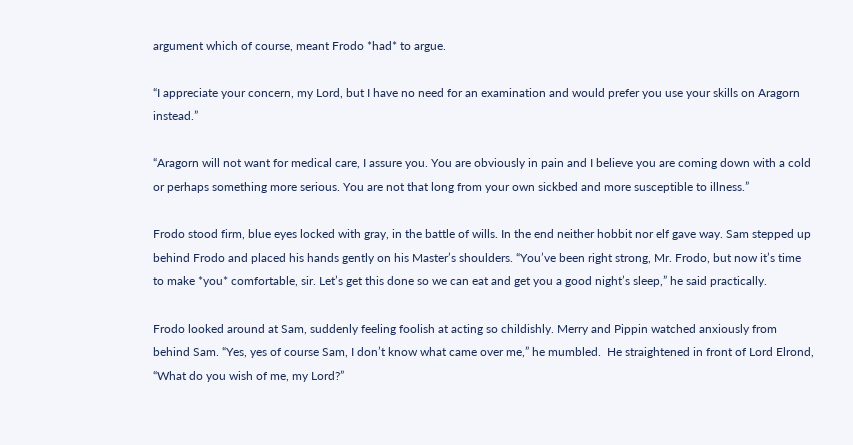argument which of course, meant Frodo *had* to argue.

“I appreciate your concern, my Lord, but I have no need for an examination and would prefer you use your skills on Aragorn instead.”

“Aragorn will not want for medical care, I assure you. You are obviously in pain and I believe you are coming down with a cold or perhaps something more serious. You are not that long from your own sickbed and more susceptible to illness.”

Frodo stood firm, blue eyes locked with gray, in the battle of wills. In the end neither hobbit nor elf gave way. Sam stepped up behind Frodo and placed his hands gently on his Master’s shoulders. “You’ve been right strong, Mr. Frodo, but now it’s time to make *you* comfortable, sir. Let’s get this done so we can eat and get you a good night’s sleep,” he said practically.

Frodo looked around at Sam, suddenly feeling foolish at acting so childishly. Merry and Pippin watched anxiously from behind Sam. “Yes, yes of course Sam, I don’t know what came over me,” he mumbled.  He straightened in front of Lord Elrond, “What do you wish of me, my Lord?”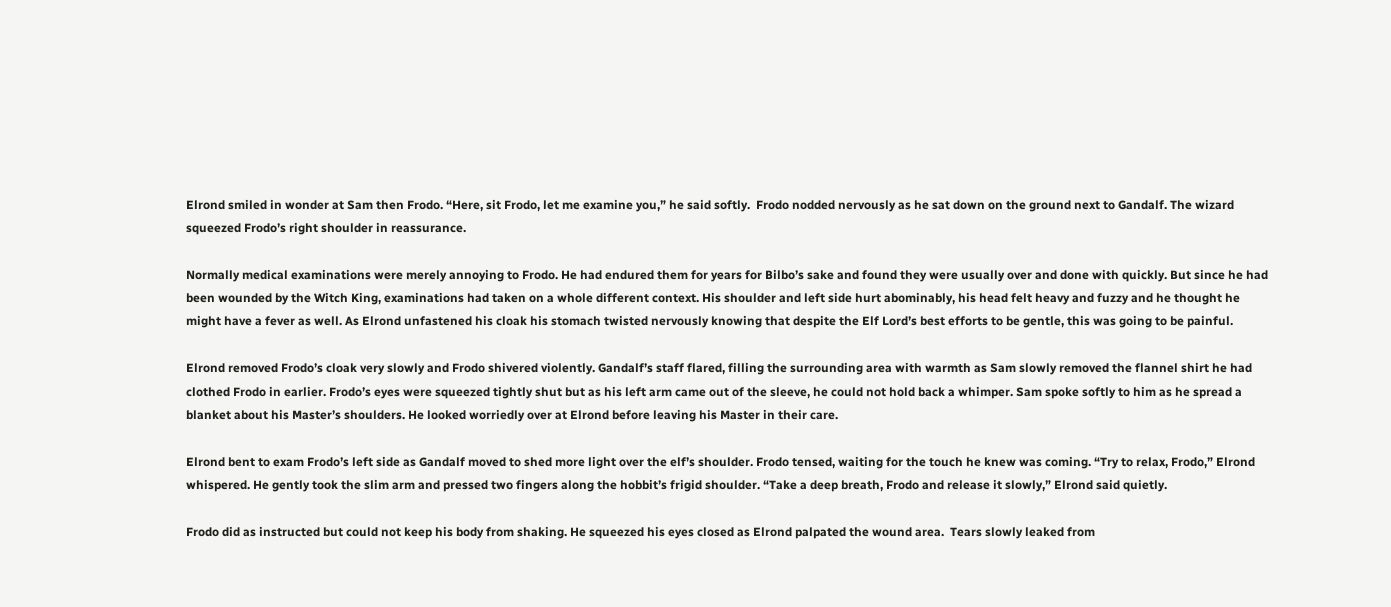Elrond smiled in wonder at Sam then Frodo. “Here, sit Frodo, let me examine you,” he said softly.  Frodo nodded nervously as he sat down on the ground next to Gandalf. The wizard squeezed Frodo’s right shoulder in reassurance.

Normally medical examinations were merely annoying to Frodo. He had endured them for years for Bilbo’s sake and found they were usually over and done with quickly. But since he had been wounded by the Witch King, examinations had taken on a whole different context. His shoulder and left side hurt abominably, his head felt heavy and fuzzy and he thought he might have a fever as well. As Elrond unfastened his cloak his stomach twisted nervously knowing that despite the Elf Lord’s best efforts to be gentle, this was going to be painful.

Elrond removed Frodo’s cloak very slowly and Frodo shivered violently. Gandalf’s staff flared, filling the surrounding area with warmth as Sam slowly removed the flannel shirt he had clothed Frodo in earlier. Frodo’s eyes were squeezed tightly shut but as his left arm came out of the sleeve, he could not hold back a whimper. Sam spoke softly to him as he spread a blanket about his Master’s shoulders. He looked worriedly over at Elrond before leaving his Master in their care.

Elrond bent to exam Frodo’s left side as Gandalf moved to shed more light over the elf’s shoulder. Frodo tensed, waiting for the touch he knew was coming. “Try to relax, Frodo,” Elrond whispered. He gently took the slim arm and pressed two fingers along the hobbit’s frigid shoulder. “Take a deep breath, Frodo and release it slowly,” Elrond said quietly.

Frodo did as instructed but could not keep his body from shaking. He squeezed his eyes closed as Elrond palpated the wound area.  Tears slowly leaked from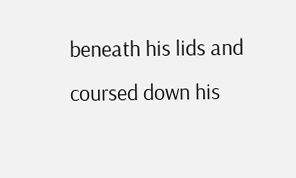beneath his lids and coursed down his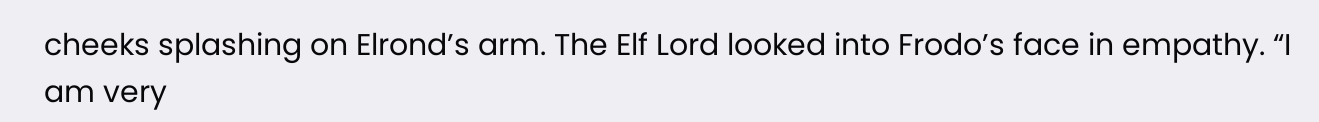cheeks splashing on Elrond’s arm. The Elf Lord looked into Frodo’s face in empathy. “I am very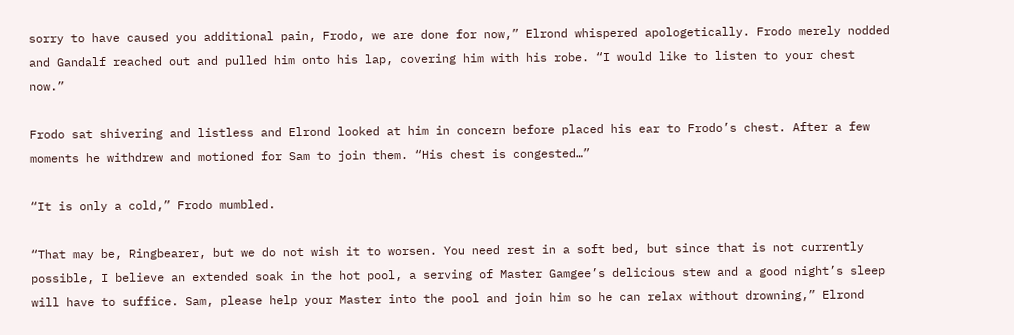sorry to have caused you additional pain, Frodo, we are done for now,” Elrond whispered apologetically. Frodo merely nodded and Gandalf reached out and pulled him onto his lap, covering him with his robe. “I would like to listen to your chest now.”

Frodo sat shivering and listless and Elrond looked at him in concern before placed his ear to Frodo’s chest. After a few moments he withdrew and motioned for Sam to join them. “His chest is congested…”

“It is only a cold,” Frodo mumbled.

“That may be, Ringbearer, but we do not wish it to worsen. You need rest in a soft bed, but since that is not currently possible, I believe an extended soak in the hot pool, a serving of Master Gamgee’s delicious stew and a good night’s sleep will have to suffice. Sam, please help your Master into the pool and join him so he can relax without drowning,” Elrond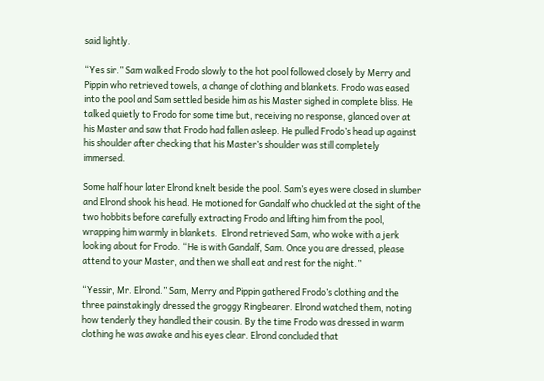said lightly.

“Yes sir.” Sam walked Frodo slowly to the hot pool followed closely by Merry and Pippin who retrieved towels, a change of clothing and blankets. Frodo was eased into the pool and Sam settled beside him as his Master sighed in complete bliss. He talked quietly to Frodo for some time but, receiving no response, glanced over at his Master and saw that Frodo had fallen asleep. He pulled Frodo’s head up against his shoulder after checking that his Master’s shoulder was still completely immersed.

Some half hour later Elrond knelt beside the pool. Sam’s eyes were closed in slumber and Elrond shook his head. He motioned for Gandalf who chuckled at the sight of the two hobbits before carefully extracting Frodo and lifting him from the pool, wrapping him warmly in blankets.  Elrond retrieved Sam, who woke with a jerk looking about for Frodo. “He is with Gandalf, Sam. Once you are dressed, please attend to your Master, and then we shall eat and rest for the night.”

“Yessir, Mr. Elrond.” Sam, Merry and Pippin gathered Frodo’s clothing and the three painstakingly dressed the groggy Ringbearer. Elrond watched them, noting how tenderly they handled their cousin. By the time Frodo was dressed in warm clothing he was awake and his eyes clear. Elrond concluded that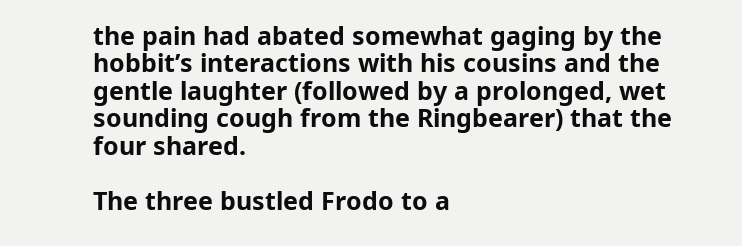the pain had abated somewhat gaging by the hobbit’s interactions with his cousins and the gentle laughter (followed by a prolonged, wet sounding cough from the Ringbearer) that the four shared.

The three bustled Frodo to a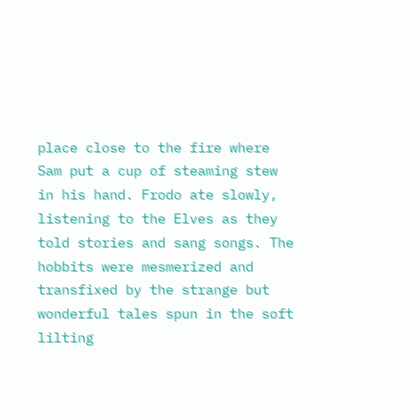place close to the fire where Sam put a cup of steaming stew in his hand. Frodo ate slowly, listening to the Elves as they told stories and sang songs. The hobbits were mesmerized and transfixed by the strange but wonderful tales spun in the soft lilting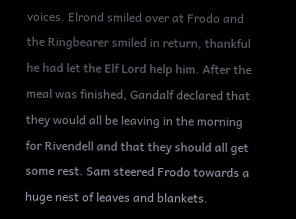voices. Elrond smiled over at Frodo and the Ringbearer smiled in return, thankful he had let the Elf Lord help him. After the meal was finished, Gandalf declared that they would all be leaving in the morning for Rivendell and that they should all get some rest. Sam steered Frodo towards a huge nest of leaves and blankets.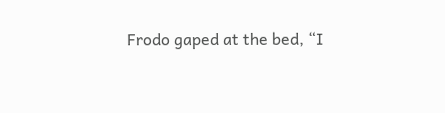Frodo gaped at the bed, “I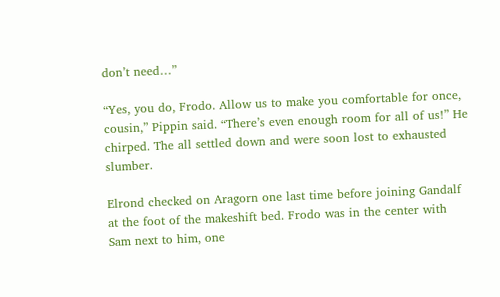don’t need…”

“Yes, you do, Frodo. Allow us to make you comfortable for once, cousin,” Pippin said. “There’s even enough room for all of us!” He chirped. The all settled down and were soon lost to exhausted slumber.

Elrond checked on Aragorn one last time before joining Gandalf at the foot of the makeshift bed. Frodo was in the center with Sam next to him, one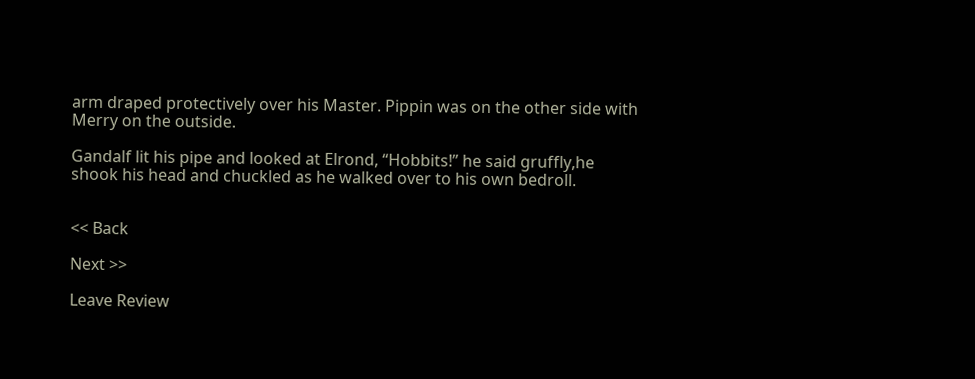arm draped protectively over his Master. Pippin was on the other side with Merry on the outside.

Gandalf lit his pipe and looked at Elrond, “Hobbits!” he said gruffly,he shook his head and chuckled as he walked over to his own bedroll.


<< Back

Next >>

Leave Review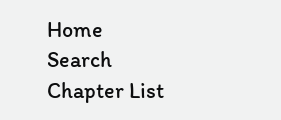Home     Search     Chapter List